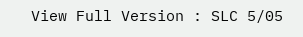View Full Version : SLC 5/05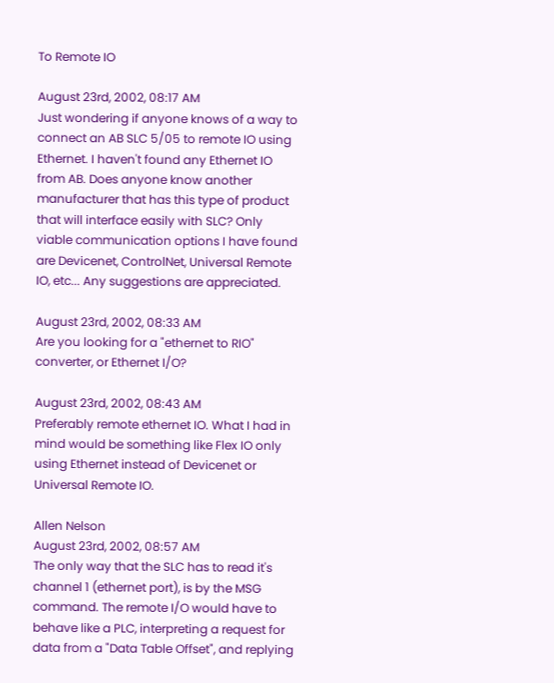To Remote IO

August 23rd, 2002, 08:17 AM
Just wondering if anyone knows of a way to connect an AB SLC 5/05 to remote IO using Ethernet. I haven't found any Ethernet IO from AB. Does anyone know another manufacturer that has this type of product that will interface easily with SLC? Only viable communication options I have found are Devicenet, ControlNet, Universal Remote IO, etc... Any suggestions are appreciated.

August 23rd, 2002, 08:33 AM
Are you looking for a "ethernet to RIO" converter, or Ethernet I/O?

August 23rd, 2002, 08:43 AM
Preferably remote ethernet IO. What I had in mind would be something like Flex IO only using Ethernet instead of Devicenet or Universal Remote IO.

Allen Nelson
August 23rd, 2002, 08:57 AM
The only way that the SLC has to read it's channel 1 (ethernet port), is by the MSG command. The remote I/O would have to behave like a PLC, interpreting a request for data from a "Data Table Offset", and replying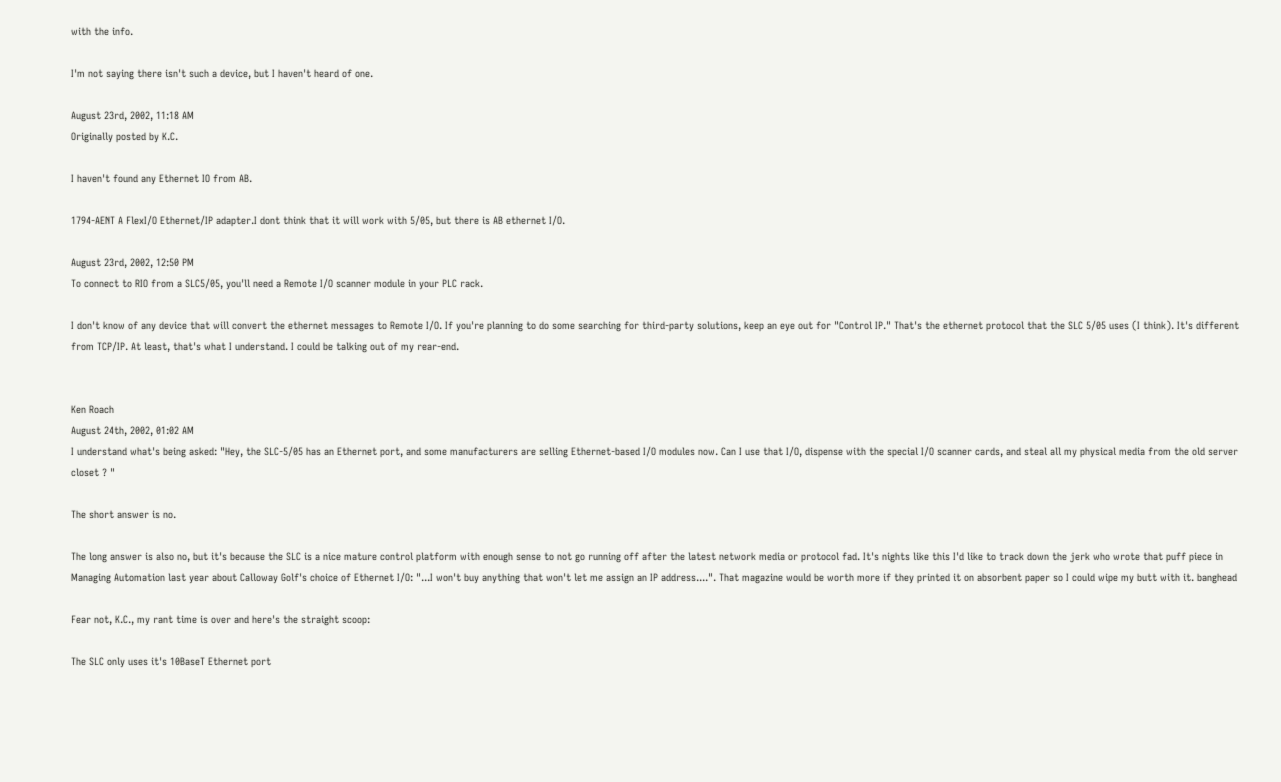with the info.

I'm not saying there isn't such a device, but I haven't heard of one.

August 23rd, 2002, 11:18 AM
Originally posted by K.C.

I haven't found any Ethernet IO from AB.

1794-AENT A FlexI/O Ethernet/IP adapter.I dont think that it will work with 5/05, but there is AB ethernet I/O.

August 23rd, 2002, 12:50 PM
To connect to RIO from a SLC5/05, you'll need a Remote I/O scanner module in your PLC rack.

I don't know of any device that will convert the ethernet messages to Remote I/O. If you're planning to do some searching for third-party solutions, keep an eye out for "Control IP." That's the ethernet protocol that the SLC 5/05 uses (I think). It's different from TCP/IP. At least, that's what I understand. I could be talking out of my rear-end.


Ken Roach
August 24th, 2002, 01:02 AM
I understand what's being asked: "Hey, the SLC-5/05 has an Ethernet port, and some manufacturers are selling Ethernet-based I/O modules now. Can I use that I/O, dispense with the special I/O scanner cards, and steal all my physical media from the old server closet ? "

The short answer is no.

The long answer is also no, but it's because the SLC is a nice mature control platform with enough sense to not go running off after the latest network media or protocol fad. It's nights like this I'd like to track down the jerk who wrote that puff piece in Managing Automation last year about Calloway Golf's choice of Ethernet I/O: "...I won't buy anything that won't let me assign an IP address....". That magazine would be worth more if they printed it on absorbent paper so I could wipe my butt with it. banghead

Fear not, K.C., my rant time is over and here's the straight scoop:

The SLC only uses it's 10BaseT Ethernet port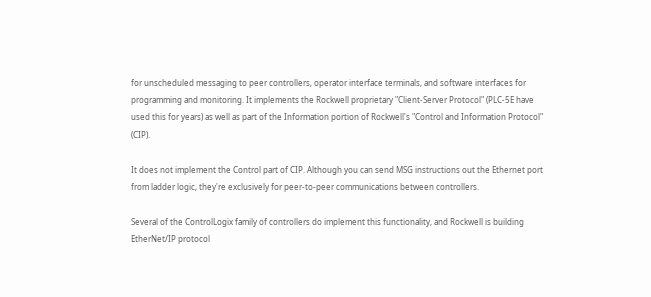for unscheduled messaging to peer controllers, operator interface terminals, and software interfaces for programming and monitoring. It implements the Rockwell proprietary "Client-Server Protocol" (PLC-5E have used this for years) as well as part of the Information portion of Rockwell's "Control and Information Protocol" (CIP).

It does not implement the Control part of CIP. Although you can send MSG instructions out the Ethernet port from ladder logic, they're exclusively for peer-to-peer communications between controllers.

Several of the ControlLogix family of controllers do implement this functionality, and Rockwell is building EtherNet/IP protocol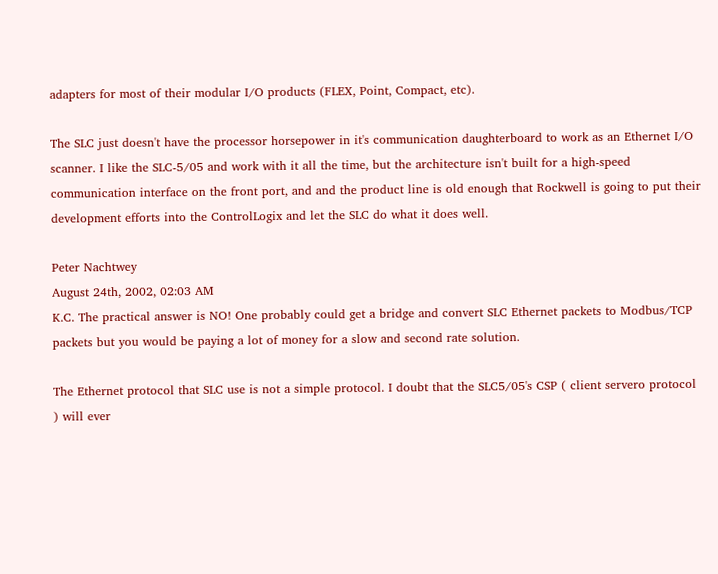adapters for most of their modular I/O products (FLEX, Point, Compact, etc).

The SLC just doesn't have the processor horsepower in it's communication daughterboard to work as an Ethernet I/O scanner. I like the SLC-5/05 and work with it all the time, but the architecture isn't built for a high-speed communication interface on the front port, and and the product line is old enough that Rockwell is going to put their development efforts into the ControlLogix and let the SLC do what it does well.

Peter Nachtwey
August 24th, 2002, 02:03 AM
K.C. The practical answer is NO! One probably could get a bridge and convert SLC Ethernet packets to Modbus/TCP packets but you would be paying a lot of money for a slow and second rate solution.

The Ethernet protocol that SLC use is not a simple protocol. I doubt that the SLC5/05's CSP ( client servero protocol ) will ever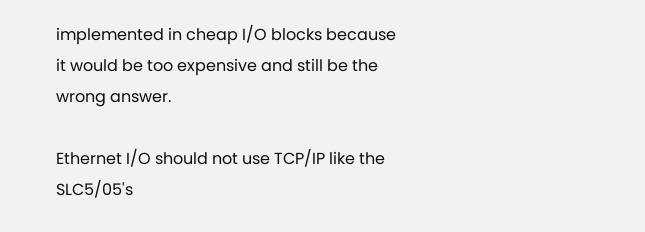implemented in cheap I/O blocks because it would be too expensive and still be the wrong answer.

Ethernet I/O should not use TCP/IP like the SLC5/05's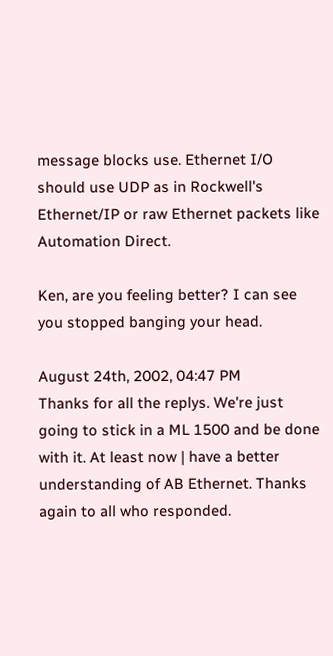message blocks use. Ethernet I/O should use UDP as in Rockwell's Ethernet/IP or raw Ethernet packets like Automation Direct.

Ken, are you feeling better? I can see you stopped banging your head.

August 24th, 2002, 04:47 PM
Thanks for all the replys. We're just going to stick in a ML 1500 and be done with it. At least now | have a better understanding of AB Ethernet. Thanks again to all who responded.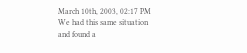March 10th, 2003, 02:17 PM
We had this same situation and found a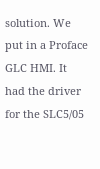solution. We put in a Proface GLC HMI. It had the driver for the SLC5/05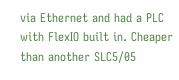via Ethernet and had a PLC with FlexIO built in. Cheaper than another SLC5/05